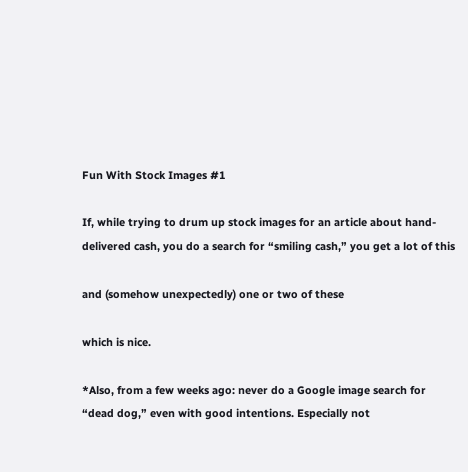Fun With Stock Images #1

If, while trying to drum up stock images for an article about hand-delivered cash, you do a search for “smiling cash,” you get a lot of this

and (somehow unexpectedly) one or two of these

which is nice.

*Also, from a few weeks ago: never do a Google image search for “dead dog,” even with good intentions. Especially not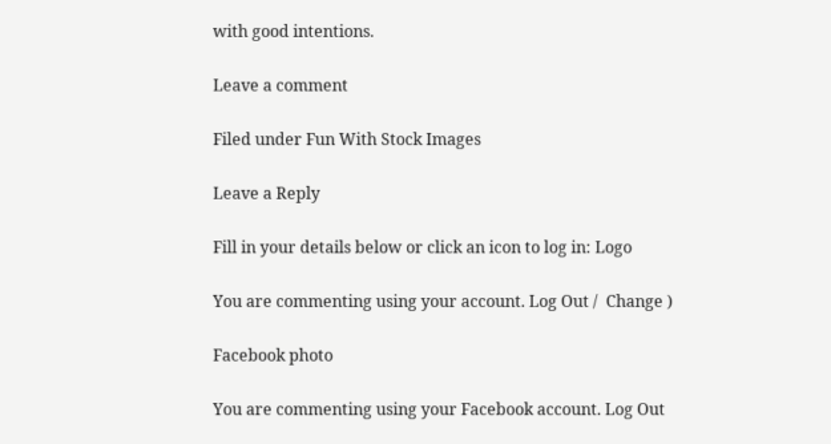with good intentions.

Leave a comment

Filed under Fun With Stock Images

Leave a Reply

Fill in your details below or click an icon to log in: Logo

You are commenting using your account. Log Out /  Change )

Facebook photo

You are commenting using your Facebook account. Log Out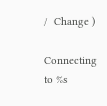/  Change )

Connecting to %s